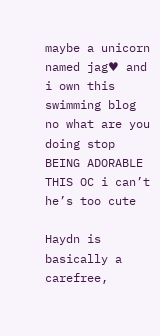maybe a unicorn named jag♥ and i own this swimming blog
no what are you doing stop BEING ADORABLE THIS OC i can’t he’s too cute

Haydn is basically a carefree,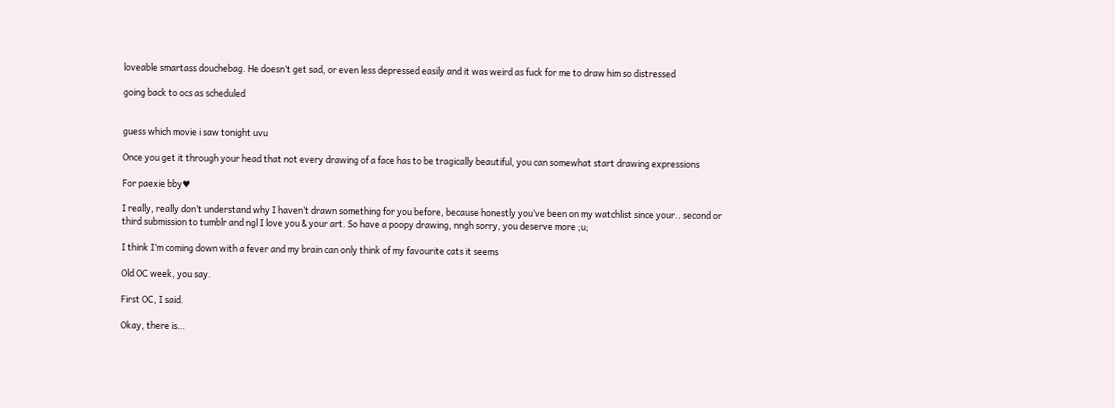loveable smartass douchebag. He doesn’t get sad, or even less depressed easily and it was weird as fuck for me to draw him so distressed

going back to ocs as scheduled


guess which movie i saw tonight uvu

Once you get it through your head that not every drawing of a face has to be tragically beautiful, you can somewhat start drawing expressions

For paexie bby♥

I really, really don’t understand why I haven’t drawn something for you before, because honestly you’ve been on my watchlist since your.. second or third submission to tumblr and ngl I love you & your art. So have a poopy drawing, nngh sorry, you deserve more ;u;

I think I’m coming down with a fever and my brain can only think of my favourite cats it seems

Old OC week, you say.

First OC, I said.

Okay, there is…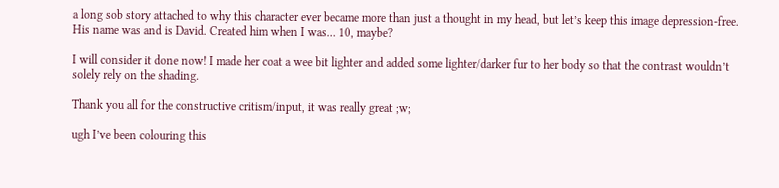a long sob story attached to why this character ever became more than just a thought in my head, but let’s keep this image depression-free. His name was and is David. Created him when I was… 10, maybe?

I will consider it done now! I made her coat a wee bit lighter and added some lighter/darker fur to her body so that the contrast wouldn’t solely rely on the shading.

Thank you all for the constructive critism/input, it was really great ;w;

ugh I’ve been colouring this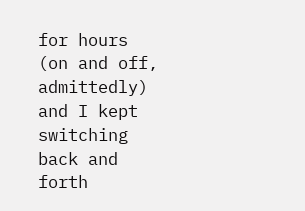for hours (on and off, admittedly) and I kept switching back and forth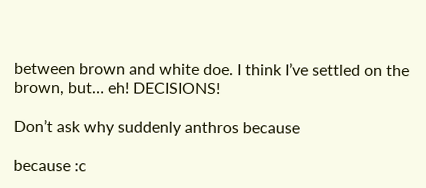between brown and white doe. I think I’ve settled on the brown, but… eh! DECISIONS!

Don’t ask why suddenly anthros because

because :c